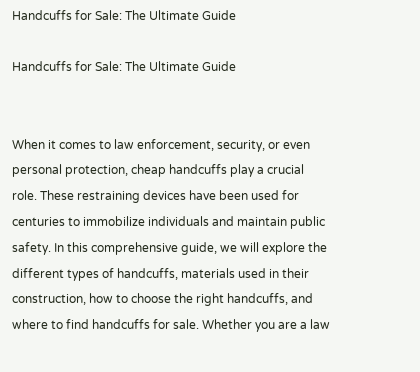Handcuffs for Sale: The Ultimate Guide

Handcuffs for Sale: The Ultimate Guide


When it comes to law enforcement, security, or even personal protection, cheap handcuffs play a crucial role. These restraining devices have been used for centuries to immobilize individuals and maintain public safety. In this comprehensive guide, we will explore the different types of handcuffs, materials used in their construction, how to choose the right handcuffs, and where to find handcuffs for sale. Whether you are a law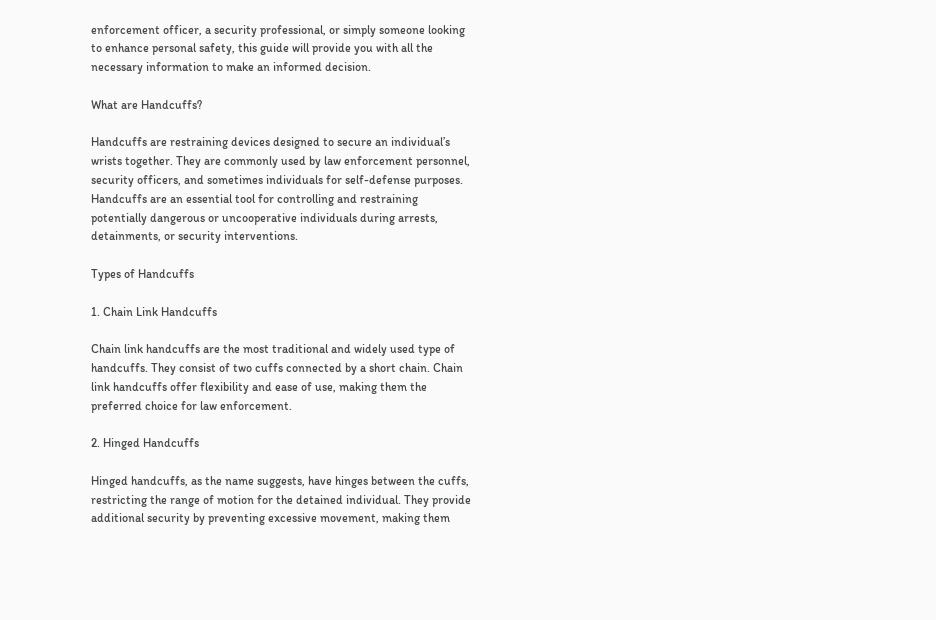enforcement officer, a security professional, or simply someone looking to enhance personal safety, this guide will provide you with all the necessary information to make an informed decision.

What are Handcuffs?

Handcuffs are restraining devices designed to secure an individual’s wrists together. They are commonly used by law enforcement personnel, security officers, and sometimes individuals for self-defense purposes. Handcuffs are an essential tool for controlling and restraining potentially dangerous or uncooperative individuals during arrests, detainments, or security interventions.

Types of Handcuffs

1. Chain Link Handcuffs

Chain link handcuffs are the most traditional and widely used type of handcuffs. They consist of two cuffs connected by a short chain. Chain link handcuffs offer flexibility and ease of use, making them the preferred choice for law enforcement.

2. Hinged Handcuffs

Hinged handcuffs, as the name suggests, have hinges between the cuffs, restricting the range of motion for the detained individual. They provide additional security by preventing excessive movement, making them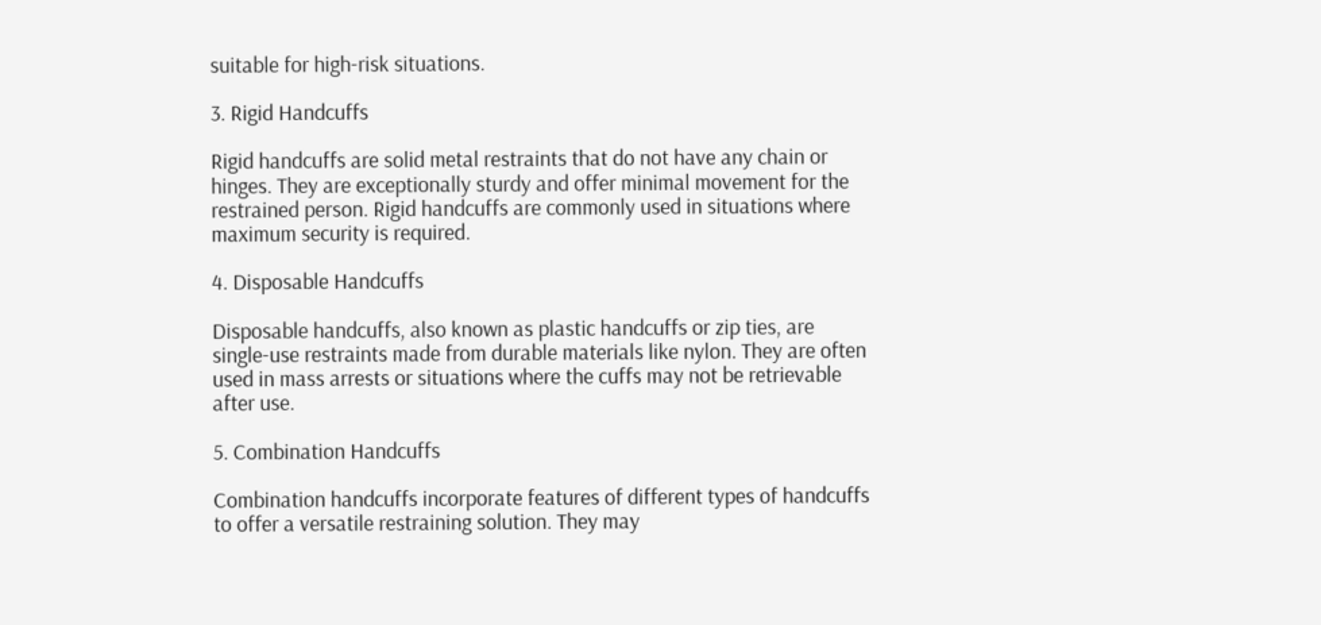suitable for high-risk situations.

3. Rigid Handcuffs

Rigid handcuffs are solid metal restraints that do not have any chain or hinges. They are exceptionally sturdy and offer minimal movement for the restrained person. Rigid handcuffs are commonly used in situations where maximum security is required.

4. Disposable Handcuffs

Disposable handcuffs, also known as plastic handcuffs or zip ties, are single-use restraints made from durable materials like nylon. They are often used in mass arrests or situations where the cuffs may not be retrievable after use.

5. Combination Handcuffs

Combination handcuffs incorporate features of different types of handcuffs to offer a versatile restraining solution. They may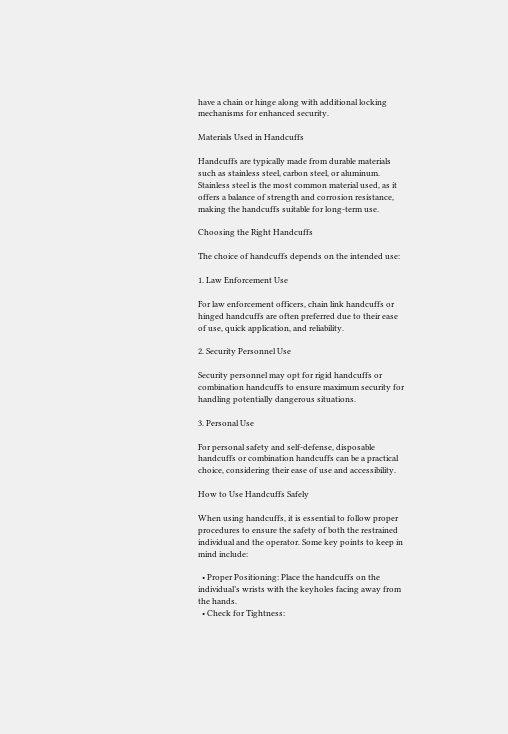have a chain or hinge along with additional locking mechanisms for enhanced security.

Materials Used in Handcuffs

Handcuffs are typically made from durable materials such as stainless steel, carbon steel, or aluminum. Stainless steel is the most common material used, as it offers a balance of strength and corrosion resistance, making the handcuffs suitable for long-term use.

Choosing the Right Handcuffs

The choice of handcuffs depends on the intended use:

1. Law Enforcement Use

For law enforcement officers, chain link handcuffs or hinged handcuffs are often preferred due to their ease of use, quick application, and reliability.

2. Security Personnel Use

Security personnel may opt for rigid handcuffs or combination handcuffs to ensure maximum security for handling potentially dangerous situations.

3. Personal Use

For personal safety and self-defense, disposable handcuffs or combination handcuffs can be a practical choice, considering their ease of use and accessibility.

How to Use Handcuffs Safely

When using handcuffs, it is essential to follow proper procedures to ensure the safety of both the restrained individual and the operator. Some key points to keep in mind include:

  • Proper Positioning: Place the handcuffs on the individual’s wrists with the keyholes facing away from the hands.
  • Check for Tightness: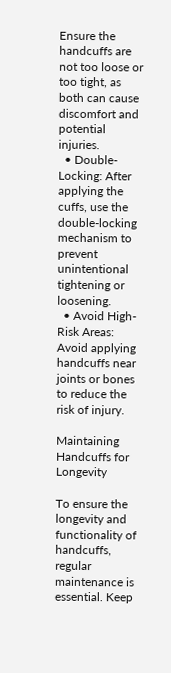Ensure the handcuffs are not too loose or too tight, as both can cause discomfort and potential injuries.
  • Double-Locking: After applying the cuffs, use the double-locking mechanism to prevent unintentional tightening or loosening.
  • Avoid High-Risk Areas: Avoid applying handcuffs near joints or bones to reduce the risk of injury.

Maintaining Handcuffs for Longevity

To ensure the longevity and functionality of handcuffs, regular maintenance is essential. Keep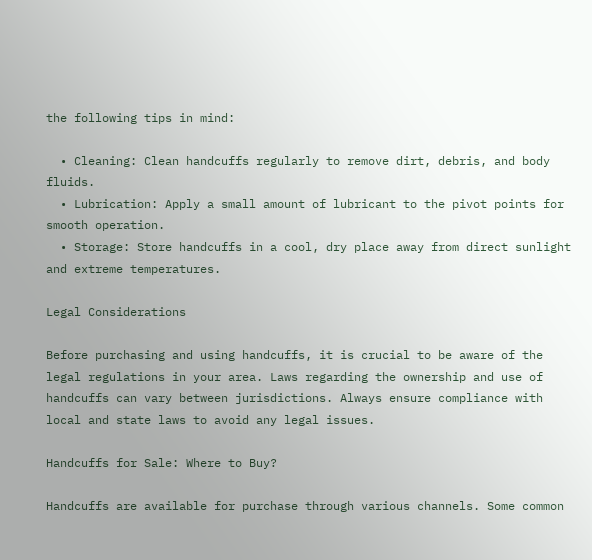the following tips in mind:

  • Cleaning: Clean handcuffs regularly to remove dirt, debris, and body fluids.
  • Lubrication: Apply a small amount of lubricant to the pivot points for smooth operation.
  • Storage: Store handcuffs in a cool, dry place away from direct sunlight and extreme temperatures.

Legal Considerations

Before purchasing and using handcuffs, it is crucial to be aware of the legal regulations in your area. Laws regarding the ownership and use of handcuffs can vary between jurisdictions. Always ensure compliance with local and state laws to avoid any legal issues.

Handcuffs for Sale: Where to Buy?

Handcuffs are available for purchase through various channels. Some common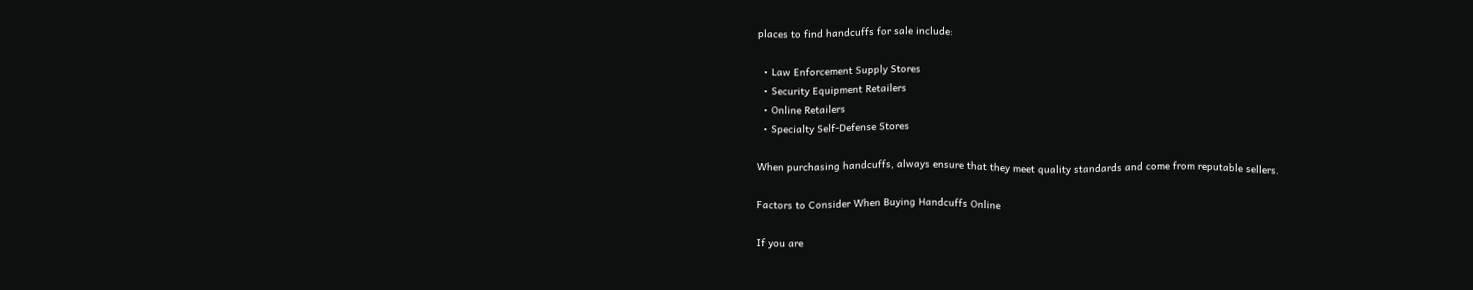places to find handcuffs for sale include:

  • Law Enforcement Supply Stores
  • Security Equipment Retailers
  • Online Retailers
  • Specialty Self-Defense Stores

When purchasing handcuffs, always ensure that they meet quality standards and come from reputable sellers.

Factors to Consider When Buying Handcuffs Online

If you are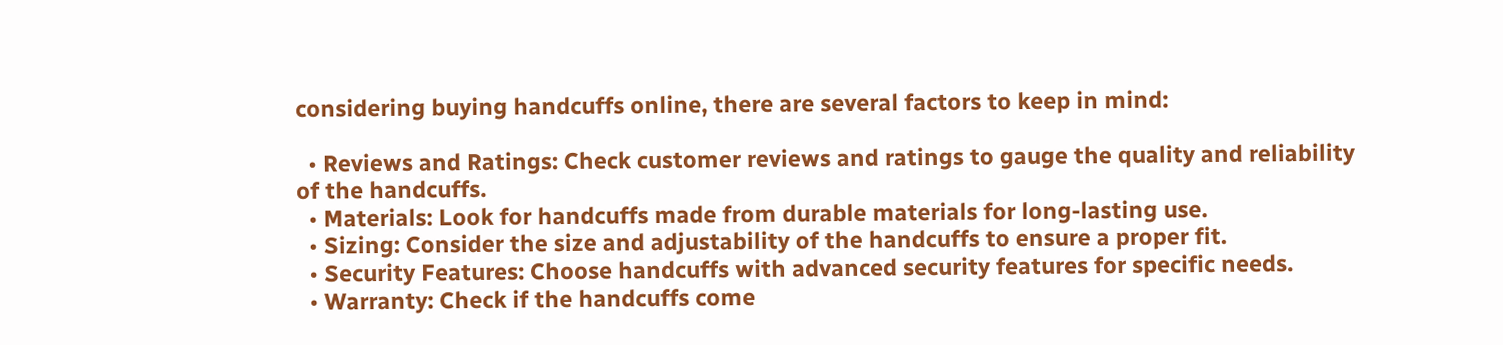considering buying handcuffs online, there are several factors to keep in mind:

  • Reviews and Ratings: Check customer reviews and ratings to gauge the quality and reliability of the handcuffs.
  • Materials: Look for handcuffs made from durable materials for long-lasting use.
  • Sizing: Consider the size and adjustability of the handcuffs to ensure a proper fit.
  • Security Features: Choose handcuffs with advanced security features for specific needs.
  • Warranty: Check if the handcuffs come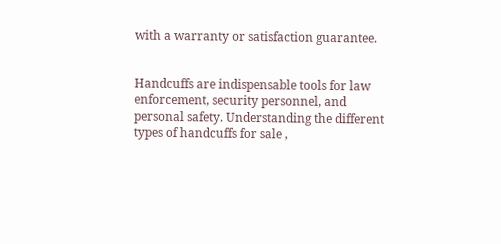with a warranty or satisfaction guarantee.


Handcuffs are indispensable tools for law enforcement, security personnel, and personal safety. Understanding the different types of handcuffs for sale ,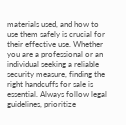materials used, and how to use them safely is crucial for their effective use. Whether you are a professional or an individual seeking a reliable security measure, finding the right handcuffs for sale is essential. Always follow legal guidelines, prioritize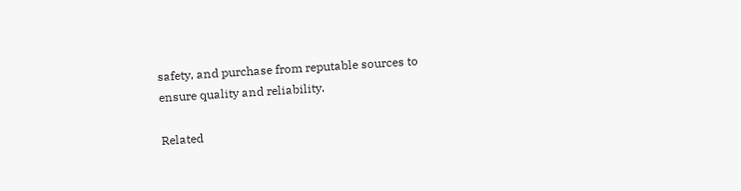safety, and purchase from reputable sources to ensure quality and reliability.

Related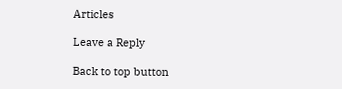Articles

Leave a Reply

Back to top button